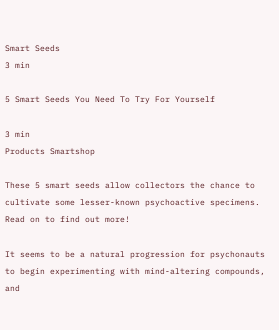Smart Seeds
3 min

5 Smart Seeds You Need To Try For Yourself

3 min
Products Smartshop

These 5 smart seeds allow collectors the chance to cultivate some lesser-known psychoactive specimens. Read on to find out more!

It seems to be a natural progression for psychonauts to begin experimenting with mind-altering compounds, and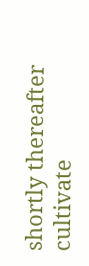shortly thereafter cultivate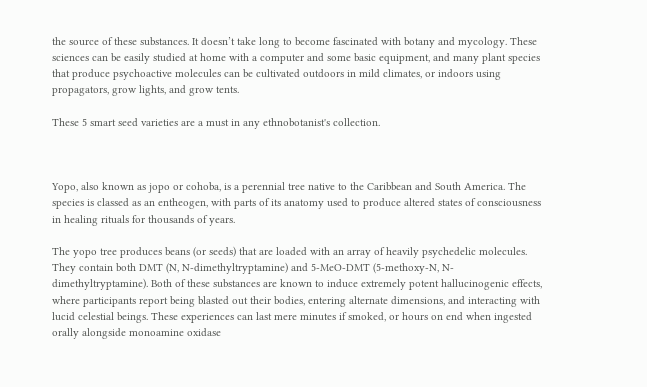the source of these substances. It doesn’t take long to become fascinated with botany and mycology. These sciences can be easily studied at home with a computer and some basic equipment, and many plant species that produce psychoactive molecules can be cultivated outdoors in mild climates, or indoors using propagators, grow lights, and grow tents.

These 5 smart seed varieties are a must in any ethnobotanist's collection.



Yopo, also known as jopo or cohoba, is a perennial tree native to the Caribbean and South America. The species is classed as an entheogen, with parts of its anatomy used to produce altered states of consciousness in healing rituals for thousands of years.

The yopo tree produces beans (or seeds) that are loaded with an array of heavily psychedelic molecules. They contain both DMT (N, N-dimethyltryptamine) and 5-MeO-DMT (5-methoxy-N, N-dimethyltryptamine). Both of these substances are known to induce extremely potent hallucinogenic effects, where participants report being blasted out their bodies, entering alternate dimensions, and interacting with lucid celestial beings. These experiences can last mere minutes if smoked, or hours on end when ingested orally alongside monoamine oxidase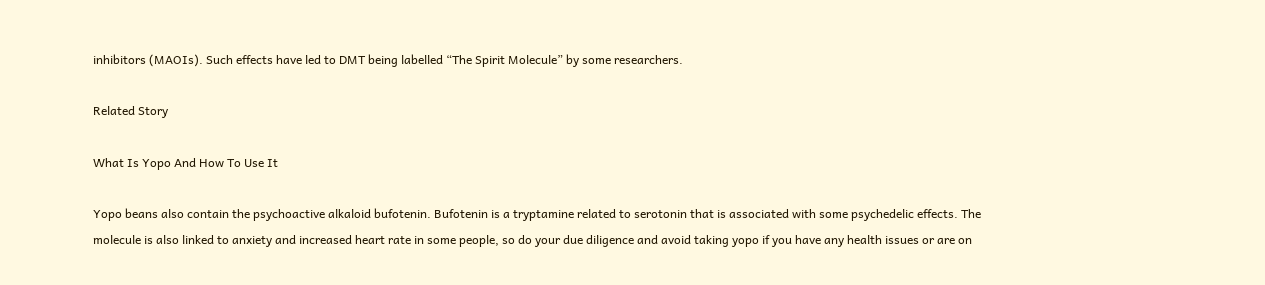inhibitors (MAOIs). Such effects have led to DMT being labelled “The Spirit Molecule” by some researchers.

Related Story

What Is Yopo And How To Use It

Yopo beans also contain the psychoactive alkaloid bufotenin. Bufotenin is a tryptamine related to serotonin that is associated with some psychedelic effects. The molecule is also linked to anxiety and increased heart rate in some people, so do your due diligence and avoid taking yopo if you have any health issues or are on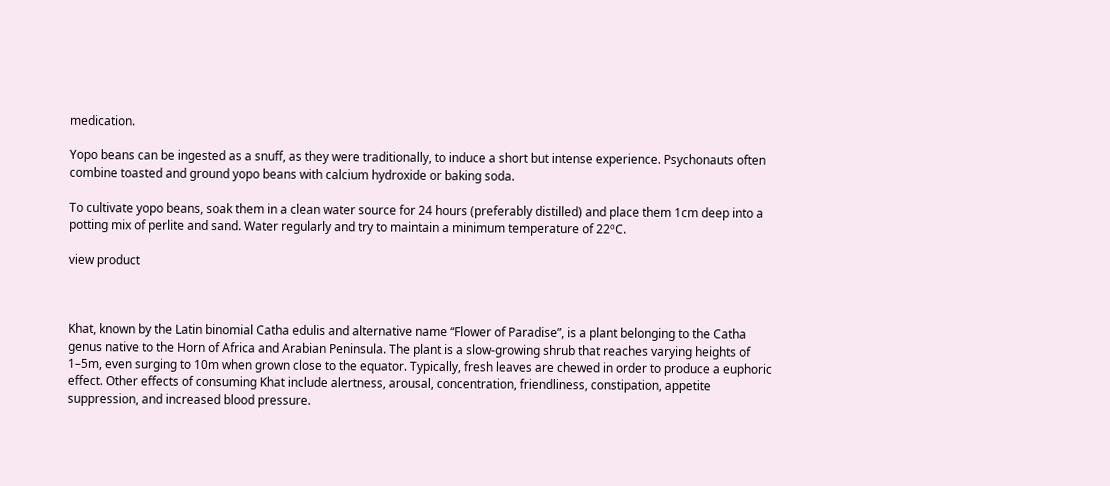medication.

Yopo beans can be ingested as a snuff, as they were traditionally, to induce a short but intense experience. Psychonauts often combine toasted and ground yopo beans with calcium hydroxide or baking soda.

To cultivate yopo beans, soak them in a clean water source for 24 hours (preferably distilled) and place them 1cm deep into a potting mix of perlite and sand. Water regularly and try to maintain a minimum temperature of 22ºC.

view product



Khat, known by the Latin binomial Catha edulis and alternative name “Flower of Paradise”, is a plant belonging to the Catha genus native to the Horn of Africa and Arabian Peninsula. The plant is a slow-growing shrub that reaches varying heights of 1–5m, even surging to 10m when grown close to the equator. Typically, fresh leaves are chewed in order to produce a euphoric effect. Other effects of consuming Khat include alertness, arousal, concentration, friendliness, constipation, appetite suppression, and increased blood pressure.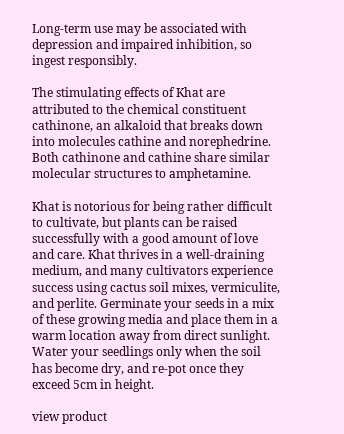Long-term use may be associated with depression and impaired inhibition, so ingest responsibly.

The stimulating effects of Khat are attributed to the chemical constituent cathinone, an alkaloid that breaks down into molecules cathine and norephedrine. Both cathinone and cathine share similar molecular structures to amphetamine.

Khat is notorious for being rather difficult to cultivate, but plants can be raised successfully with a good amount of love and care. Khat thrives in a well-draining medium, and many cultivators experience success using cactus soil mixes, vermiculite, and perlite. Germinate your seeds in a mix of these growing media and place them in a warm location away from direct sunlight. Water your seedlings only when the soil has become dry, and re-pot once they exceed 5cm in height.

view product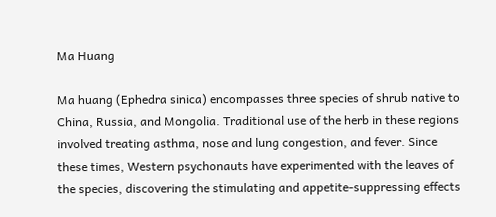Ma Huang

Ma huang (Ephedra sinica) encompasses three species of shrub native to China, Russia, and Mongolia. Traditional use of the herb in these regions involved treating asthma, nose and lung congestion, and fever. Since these times, Western psychonauts have experimented with the leaves of the species, discovering the stimulating and appetite-suppressing effects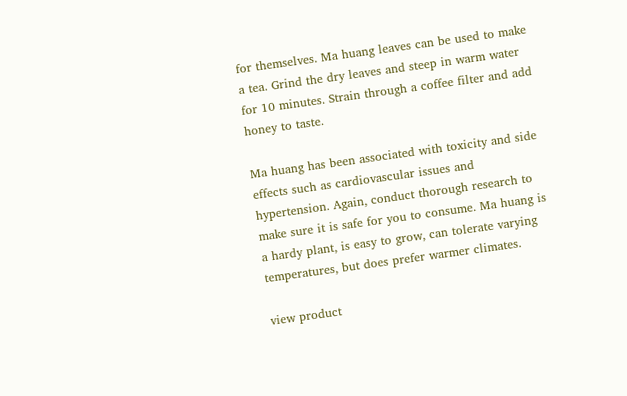for themselves. Ma huang leaves can be used to make a tea. Grind the dry leaves and steep in warm water for 10 minutes. Strain through a coffee filter and add honey to taste.

Ma huang has been associated with toxicity and side effects such as cardiovascular issues and hypertension. Again, conduct thorough research to make sure it is safe for you to consume. Ma huang is a hardy plant, is easy to grow, can tolerate varying temperatures, but does prefer warmer climates.

view product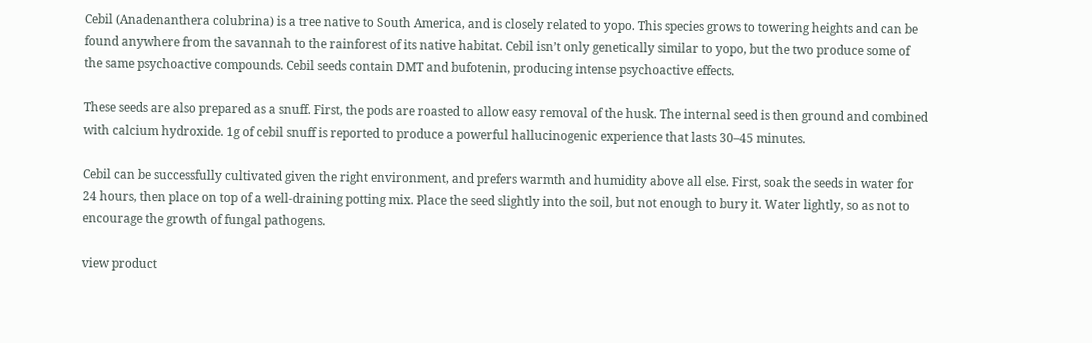Cebil (Anadenanthera colubrina) is a tree native to South America, and is closely related to yopo. This species grows to towering heights and can be found anywhere from the savannah to the rainforest of its native habitat. Cebil isn’t only genetically similar to yopo, but the two produce some of the same psychoactive compounds. Cebil seeds contain DMT and bufotenin, producing intense psychoactive effects.

These seeds are also prepared as a snuff. First, the pods are roasted to allow easy removal of the husk. The internal seed is then ground and combined with calcium hydroxide. 1g of cebil snuff is reported to produce a powerful hallucinogenic experience that lasts 30–45 minutes.

Cebil can be successfully cultivated given the right environment, and prefers warmth and humidity above all else. First, soak the seeds in water for 24 hours, then place on top of a well-draining potting mix. Place the seed slightly into the soil, but not enough to bury it. Water lightly, so as not to encourage the growth of fungal pathogens.

view product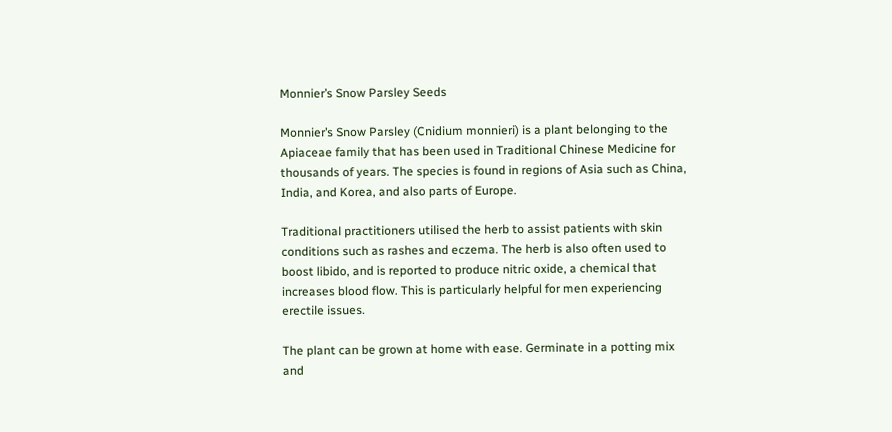Monnier’s Snow Parsley Seeds

Monnier’s Snow Parsley (Cnidium monnieri) is a plant belonging to the Apiaceae family that has been used in Traditional Chinese Medicine for thousands of years. The species is found in regions of Asia such as China, India, and Korea, and also parts of Europe.

Traditional practitioners utilised the herb to assist patients with skin conditions such as rashes and eczema. The herb is also often used to boost libido, and is reported to produce nitric oxide, a chemical that increases blood flow. This is particularly helpful for men experiencing erectile issues.

The plant can be grown at home with ease. Germinate in a potting mix and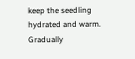keep the seedling hydrated and warm. Gradually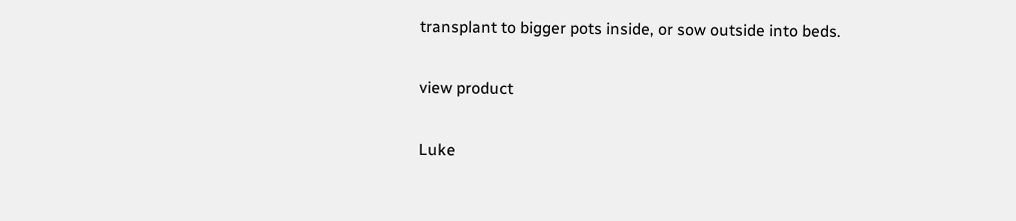transplant to bigger pots inside, or sow outside into beds.

view product

Luke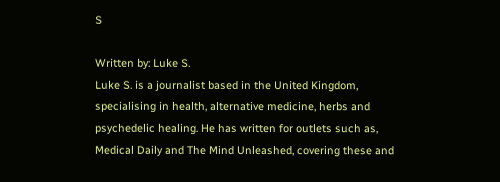S

Written by: Luke S.
Luke S. is a journalist based in the United Kingdom, specialising in health, alternative medicine, herbs and psychedelic healing. He has written for outlets such as, Medical Daily and The Mind Unleashed, covering these and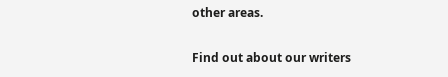other areas.

Find out about our writers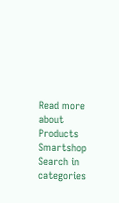Read more about
Products Smartshop
Search in categories